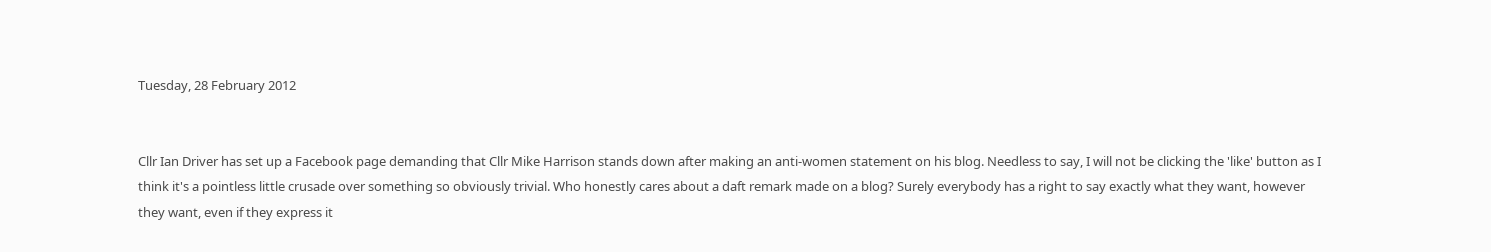Tuesday, 28 February 2012


Cllr Ian Driver has set up a Facebook page demanding that Cllr Mike Harrison stands down after making an anti-women statement on his blog. Needless to say, I will not be clicking the 'like' button as I think it's a pointless little crusade over something so obviously trivial. Who honestly cares about a daft remark made on a blog? Surely everybody has a right to say exactly what they want, however they want, even if they express it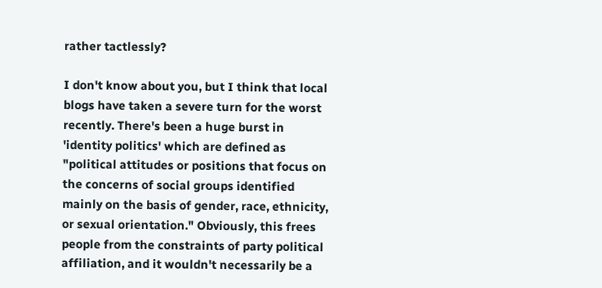rather tactlessly?

I don't know about you, but I think that local blogs have taken a severe turn for the worst recently. There's been a huge burst in 'identity politics' which are defined as "political attitudes or positions that focus on the concerns of social groups identified mainly on the basis of gender, race, ethnicity, or sexual orientation." Obviously, this frees people from the constraints of party political affiliation, and it wouldn't necessarily be a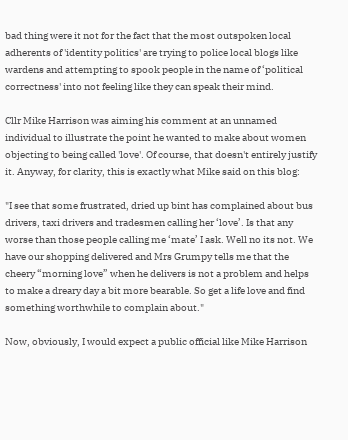bad thing were it not for the fact that the most outspoken local adherents of 'identity politics' are trying to police local blogs like wardens and attempting to spook people in the name of ‘political correctness' into not feeling like they can speak their mind.

Cllr Mike Harrison was aiming his comment at an unnamed individual to illustrate the point he wanted to make about women objecting to being called 'love'. Of course, that doesn't entirely justify it. Anyway, for clarity, this is exactly what Mike said on this blog:

"I see that some frustrated, dried up bint has complained about bus drivers, taxi drivers and tradesmen calling her ‘love’. Is that any worse than those people calling me ‘mate’ I ask. Well no its not. We have our shopping delivered and Mrs Grumpy tells me that the cheery “morning love” when he delivers is not a problem and helps to make a dreary day a bit more bearable. So get a life love and find something worthwhile to complain about."

Now, obviously, I would expect a public official like Mike Harrison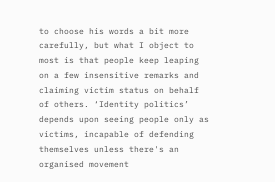to choose his words a bit more carefully, but what I object to most is that people keep leaping on a few insensitive remarks and claiming victim status on behalf of others. ‘Identity politics’ depends upon seeing people only as victims, incapable of defending themselves unless there's an organised movement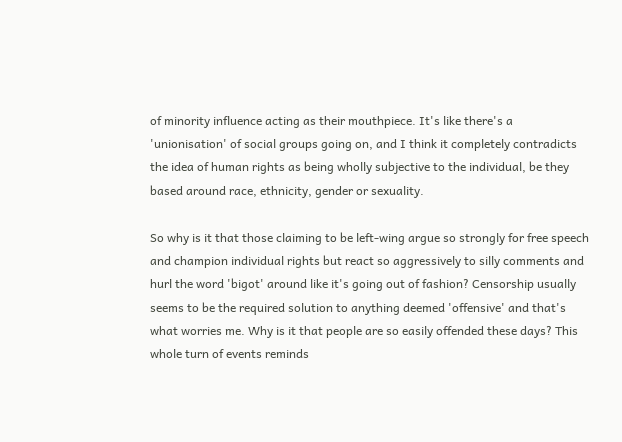of minority influence acting as their mouthpiece. It's like there's a 'unionisation' of social groups going on, and I think it completely contradicts the idea of human rights as being wholly subjective to the individual, be they based around race, ethnicity, gender or sexuality.

So why is it that those claiming to be left-wing argue so strongly for free speech and champion individual rights but react so aggressively to silly comments and hurl the word 'bigot' around like it's going out of fashion? Censorship usually seems to be the required solution to anything deemed 'offensive' and that's what worries me. Why is it that people are so easily offended these days? This whole turn of events reminds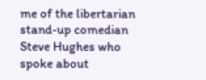me of the libertarian stand-up comedian Steve Hughes who spoke about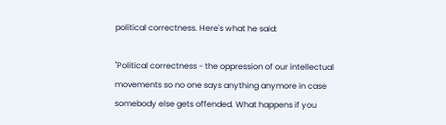political correctness. Here's what he said:

"Political correctness - the oppression of our intellectual movements so no one says anything anymore in case somebody else gets offended. What happens if you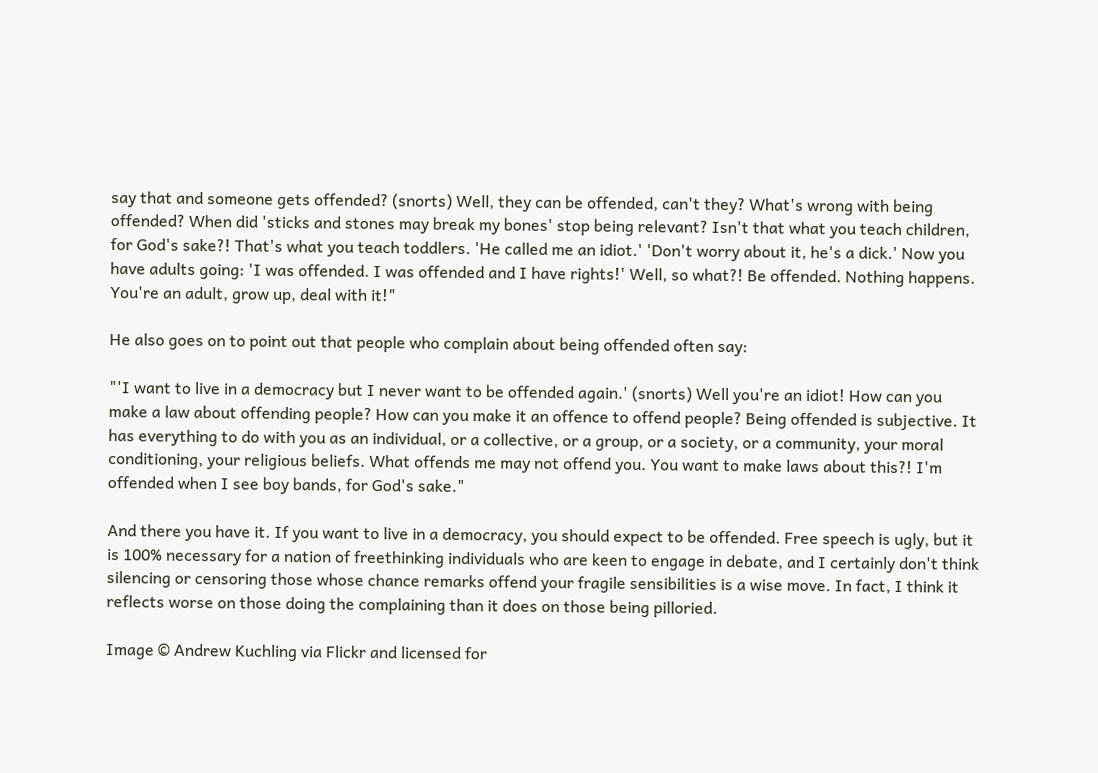say that and someone gets offended? (snorts) Well, they can be offended, can't they? What's wrong with being offended? When did 'sticks and stones may break my bones' stop being relevant? Isn't that what you teach children, for God's sake?! That's what you teach toddlers. 'He called me an idiot.' 'Don't worry about it, he's a dick.' Now you have adults going: 'I was offended. I was offended and I have rights!' Well, so what?! Be offended. Nothing happens. You're an adult, grow up, deal with it!"

He also goes on to point out that people who complain about being offended often say:

"'I want to live in a democracy but I never want to be offended again.' (snorts) Well you're an idiot! How can you make a law about offending people? How can you make it an offence to offend people? Being offended is subjective. It has everything to do with you as an individual, or a collective, or a group, or a society, or a community, your moral conditioning, your religious beliefs. What offends me may not offend you. You want to make laws about this?! I'm offended when I see boy bands, for God's sake."

And there you have it. If you want to live in a democracy, you should expect to be offended. Free speech is ugly, but it is 100% necessary for a nation of freethinking individuals who are keen to engage in debate, and I certainly don't think silencing or censoring those whose chance remarks offend your fragile sensibilities is a wise move. In fact, I think it reflects worse on those doing the complaining than it does on those being pilloried.

Image © Andrew Kuchling via Flickr and licensed for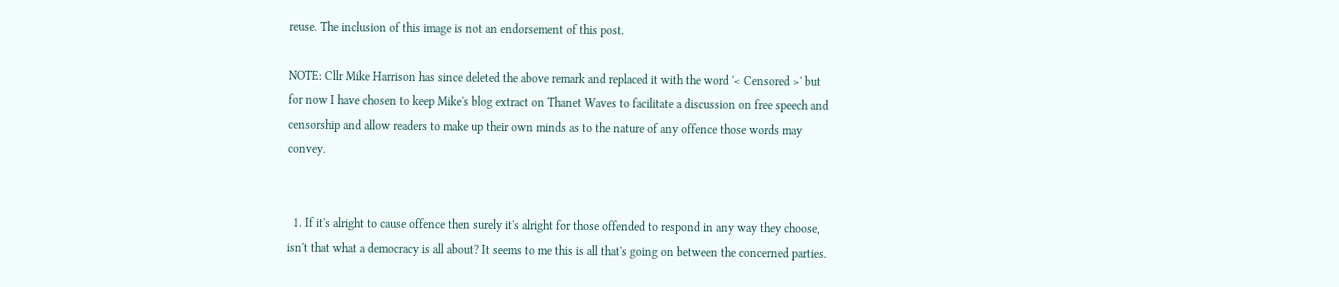reuse. The inclusion of this image is not an endorsement of this post.

NOTE: Cllr Mike Harrison has since deleted the above remark and replaced it with the word '< Censored >' but for now I have chosen to keep Mike's blog extract on Thanet Waves to facilitate a discussion on free speech and censorship and allow readers to make up their own minds as to the nature of any offence those words may convey.


  1. If it's alright to cause offence then surely it's alright for those offended to respond in any way they choose, isn't that what a democracy is all about? It seems to me this is all that's going on between the concerned parties.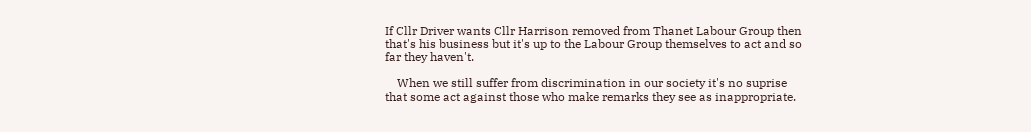If Cllr Driver wants Cllr Harrison removed from Thanet Labour Group then that's his business but it's up to the Labour Group themselves to act and so far they haven't.

    When we still suffer from discrimination in our society it's no suprise that some act against those who make remarks they see as inappropriate.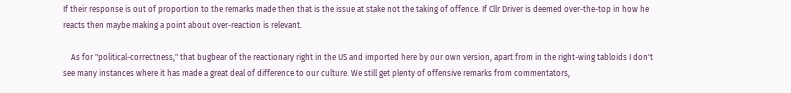If their response is out of proportion to the remarks made then that is the issue at stake not the taking of offence. If Cllr Driver is deemed over-the-top in how he reacts then maybe making a point about over-reaction is relevant.

    As for "political-correctness," that bugbear of the reactionary right in the US and imported here by our own version, apart from in the right-wing tabloids I don't see many instances where it has made a great deal of difference to our culture. We still get plenty of offensive remarks from commentators,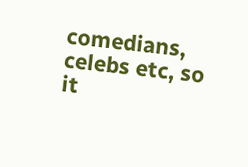comedians, celebs etc, so it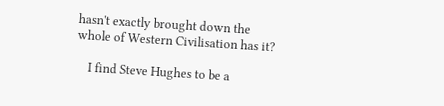hasn't exactly brought down the whole of Western Civilisation has it?

    I find Steve Hughes to be a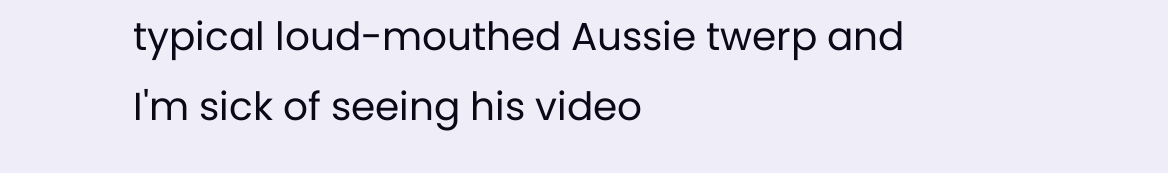typical loud-mouthed Aussie twerp and I'm sick of seeing his video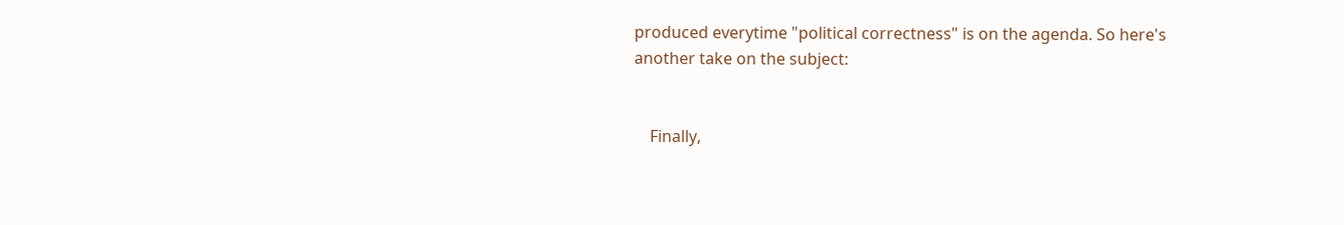produced everytime "political correctness" is on the agenda. So here's another take on the subject:


    Finally,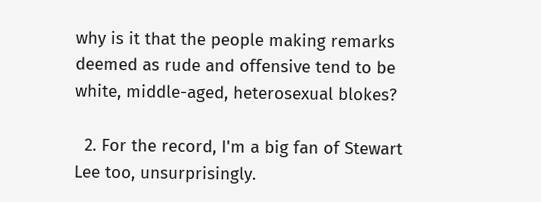why is it that the people making remarks deemed as rude and offensive tend to be white, middle-aged, heterosexual blokes?

  2. For the record, I'm a big fan of Stewart Lee too, unsurprisingly.